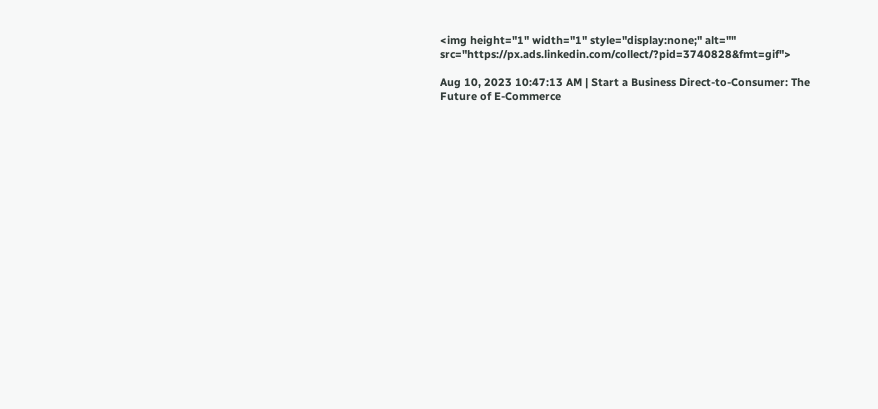<img height="1" width="1" style="display:none;" alt="" src="https://px.ads.linkedin.com/collect/?pid=3740828&fmt=gif">

Aug 10, 2023 10:47:13 AM | Start a Business Direct-to-Consumer: The Future of E-Commerce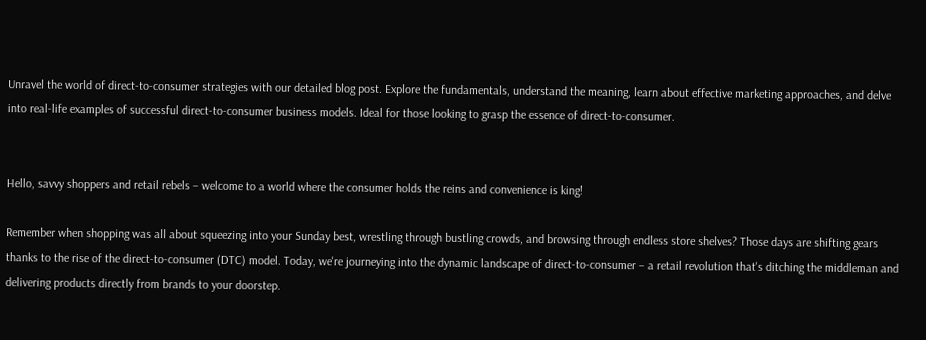Unravel the world of direct-to-consumer strategies with our detailed blog post. Explore the fundamentals, understand the meaning, learn about effective marketing approaches, and delve into real-life examples of successful direct-to-consumer business models. Ideal for those looking to grasp the essence of direct-to-consumer.


Hello, savvy shoppers and retail rebels – welcome to a world where the consumer holds the reins and convenience is king!

Remember when shopping was all about squeezing into your Sunday best, wrestling through bustling crowds, and browsing through endless store shelves? Those days are shifting gears thanks to the rise of the direct-to-consumer (DTC) model. Today, we're journeying into the dynamic landscape of direct-to-consumer – a retail revolution that's ditching the middleman and delivering products directly from brands to your doorstep.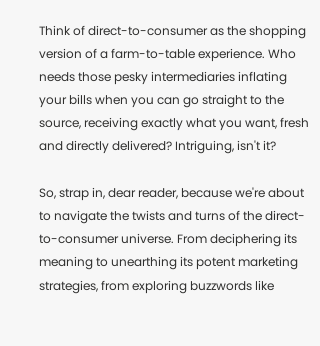Think of direct-to-consumer as the shopping version of a farm-to-table experience. Who needs those pesky intermediaries inflating your bills when you can go straight to the source, receiving exactly what you want, fresh and directly delivered? Intriguing, isn't it?

So, strap in, dear reader, because we're about to navigate the twists and turns of the direct-to-consumer universe. From deciphering its meaning to unearthing its potent marketing strategies, from exploring buzzwords like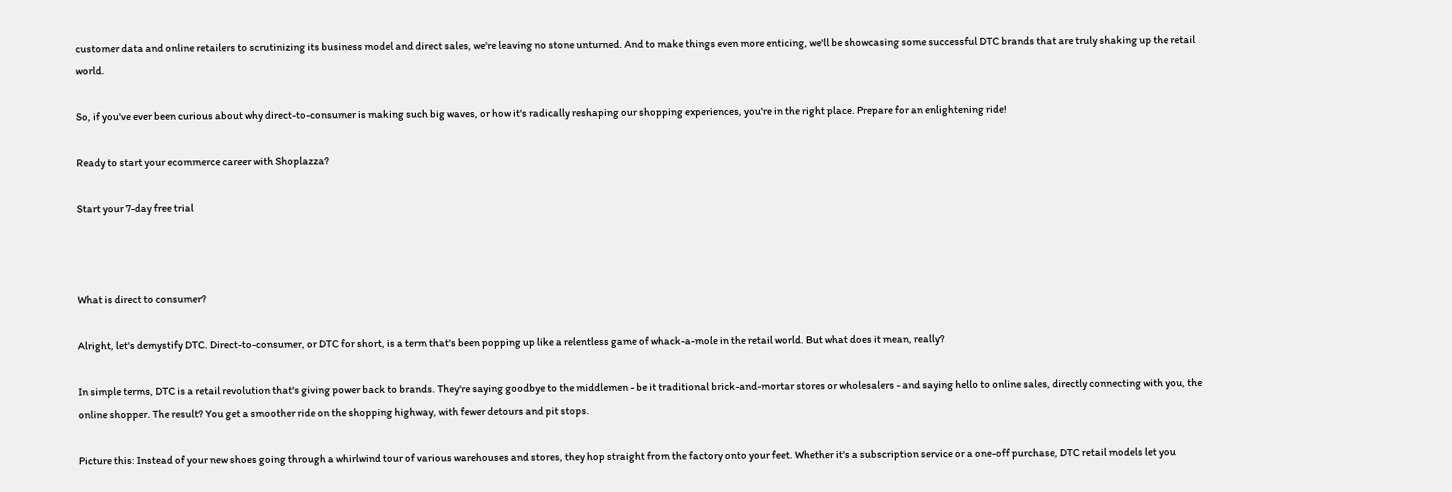customer data and online retailers to scrutinizing its business model and direct sales, we're leaving no stone unturned. And to make things even more enticing, we'll be showcasing some successful DTC brands that are truly shaking up the retail world.

So, if you've ever been curious about why direct-to-consumer is making such big waves, or how it's radically reshaping our shopping experiences, you're in the right place. Prepare for an enlightening ride!

Ready to start your ecommerce career with Shoplazza?

Start your 7-day free trial



What is direct to consumer?

Alright, let's demystify DTC. Direct-to-consumer, or DTC for short, is a term that's been popping up like a relentless game of whack-a-mole in the retail world. But what does it mean, really?

In simple terms, DTC is a retail revolution that's giving power back to brands. They're saying goodbye to the middlemen - be it traditional brick-and-mortar stores or wholesalers - and saying hello to online sales, directly connecting with you, the online shopper. The result? You get a smoother ride on the shopping highway, with fewer detours and pit stops.

Picture this: Instead of your new shoes going through a whirlwind tour of various warehouses and stores, they hop straight from the factory onto your feet. Whether it's a subscription service or a one-off purchase, DTC retail models let you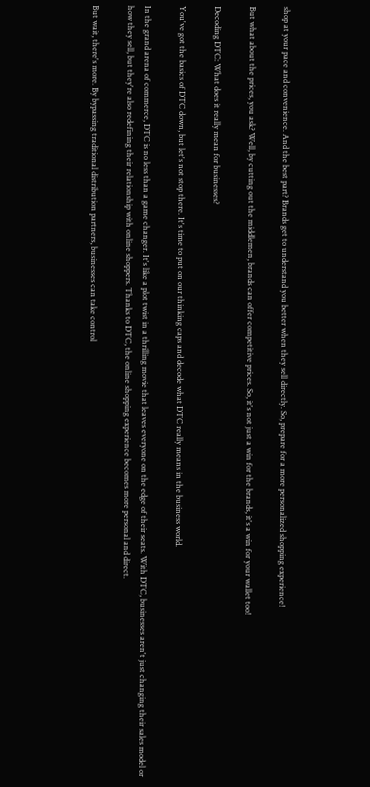shop at your pace and convenience. And the best part? Brands get to understand you better when they sell directly. So, prepare for a more personalized shopping experience!

But what about the prices, you ask? Well, by cutting out the middlemen, brands can offer competitive prices. So, it's not just a win for the brands, it's a win for your wallet too!

Decoding DTC: What does it really mean for businesses?

You've got the basics of DTC down, but let's not stop there. It's time to put on our thinking caps and decode what DTC really means in the business world.

In the grand arena of commerce, DTC is no less than a game changer. It's like a plot twist in a thrilling movie that leaves everyone on the edge of their seats. With DTC, businesses aren't just changing their sales model or how they sell, but they're also redefining their relationship with online shoppers. Thanks to DTC, the online shopping experience becomes more personal and direct.

But wait, there's more. By bypassing traditional distribution partners, businesses can take control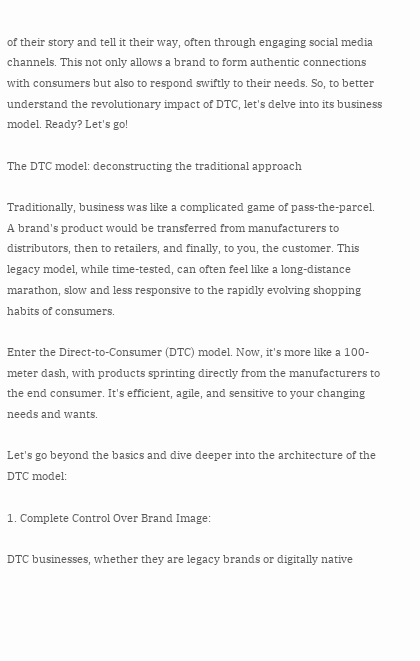of their story and tell it their way, often through engaging social media channels. This not only allows a brand to form authentic connections with consumers but also to respond swiftly to their needs. So, to better understand the revolutionary impact of DTC, let's delve into its business model. Ready? Let's go!

The DTC model: deconstructing the traditional approach

Traditionally, business was like a complicated game of pass-the-parcel. A brand's product would be transferred from manufacturers to distributors, then to retailers, and finally, to you, the customer. This legacy model, while time-tested, can often feel like a long-distance marathon, slow and less responsive to the rapidly evolving shopping habits of consumers.

Enter the Direct-to-Consumer (DTC) model. Now, it's more like a 100-meter dash, with products sprinting directly from the manufacturers to the end consumer. It's efficient, agile, and sensitive to your changing needs and wants.

Let's go beyond the basics and dive deeper into the architecture of the DTC model:

1. Complete Control Over Brand Image:

DTC businesses, whether they are legacy brands or digitally native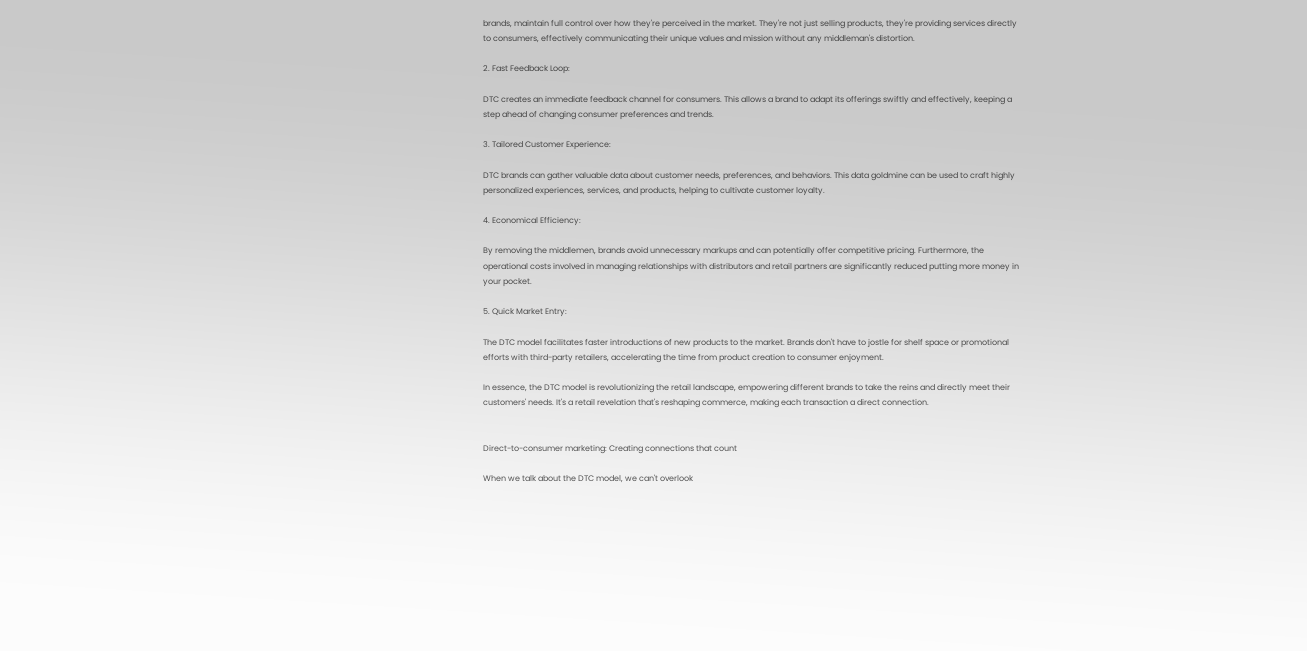brands, maintain full control over how they're perceived in the market. They're not just selling products, they're providing services directly to consumers, effectively communicating their unique values and mission without any middleman's distortion.

2. Fast Feedback Loop:

DTC creates an immediate feedback channel for consumers. This allows a brand to adapt its offerings swiftly and effectively, keeping a step ahead of changing consumer preferences and trends.

3. Tailored Customer Experience:

DTC brands can gather valuable data about customer needs, preferences, and behaviors. This data goldmine can be used to craft highly personalized experiences, services, and products, helping to cultivate customer loyalty.

4. Economical Efficiency:

By removing the middlemen, brands avoid unnecessary markups and can potentially offer competitive pricing. Furthermore, the operational costs involved in managing relationships with distributors and retail partners are significantly reduced putting more money in your pocket.

5. Quick Market Entry:

The DTC model facilitates faster introductions of new products to the market. Brands don't have to jostle for shelf space or promotional efforts with third-party retailers, accelerating the time from product creation to consumer enjoyment.

In essence, the DTC model is revolutionizing the retail landscape, empowering different brands to take the reins and directly meet their customers' needs. It's a retail revelation that's reshaping commerce, making each transaction a direct connection.


Direct-to-consumer marketing: Creating connections that count

When we talk about the DTC model, we can't overlook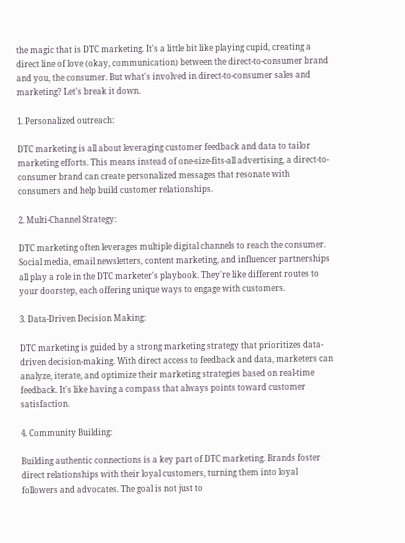the magic that is DTC marketing. It's a little bit like playing cupid, creating a direct line of love (okay, communication) between the direct-to-consumer brand and you, the consumer. But what's involved in direct-to-consumer sales and marketing? Let's break it down.

1. Personalized outreach:

DTC marketing is all about leveraging customer feedback and data to tailor marketing efforts. This means instead of one-size-fits-all advertising, a direct-to-consumer brand can create personalized messages that resonate with consumers and help build customer relationships.

2. Multi-Channel Strategy:

DTC marketing often leverages multiple digital channels to reach the consumer. Social media, email newsletters, content marketing, and influencer partnerships all play a role in the DTC marketer's playbook. They're like different routes to your doorstep, each offering unique ways to engage with customers.

3. Data-Driven Decision Making:

DTC marketing is guided by a strong marketing strategy that prioritizes data-driven decision-making. With direct access to feedback and data, marketers can analyze, iterate, and optimize their marketing strategies based on real-time feedback. It's like having a compass that always points toward customer satisfaction.

4. Community Building:

Building authentic connections is a key part of DTC marketing. Brands foster direct relationships with their loyal customers, turning them into loyal followers and advocates. The goal is not just to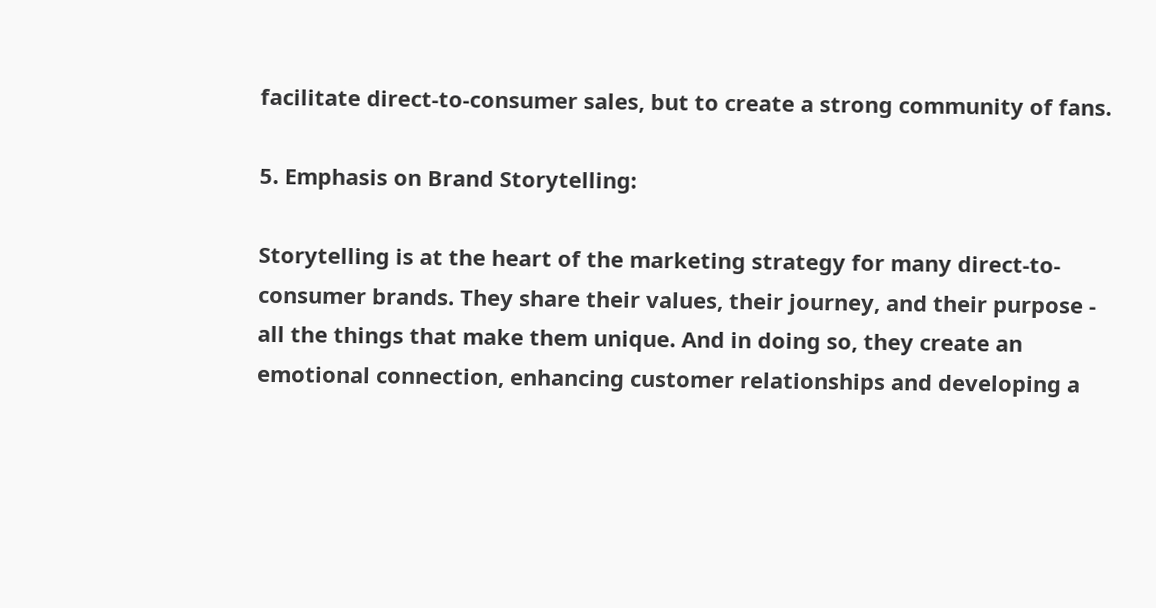facilitate direct-to-consumer sales, but to create a strong community of fans.

5. Emphasis on Brand Storytelling:

Storytelling is at the heart of the marketing strategy for many direct-to-consumer brands. They share their values, their journey, and their purpose - all the things that make them unique. And in doing so, they create an emotional connection, enhancing customer relationships and developing a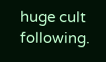huge cult following.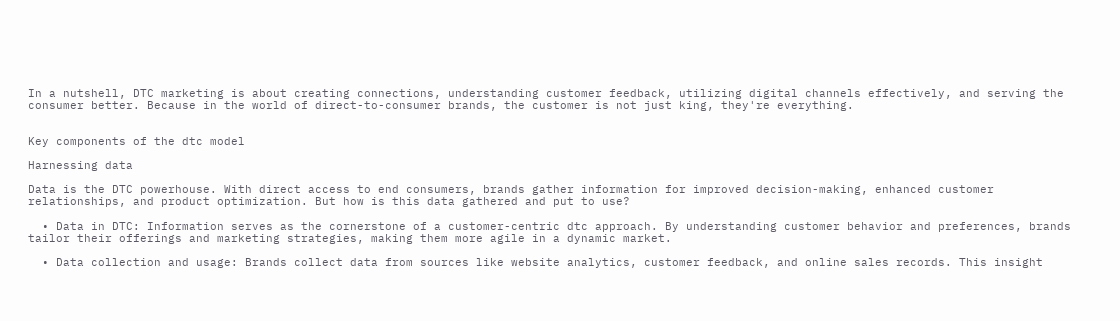In a nutshell, DTC marketing is about creating connections, understanding customer feedback, utilizing digital channels effectively, and serving the consumer better. Because in the world of direct-to-consumer brands, the customer is not just king, they're everything.


Key components of the dtc model

Harnessing data

Data is the DTC powerhouse. With direct access to end consumers, brands gather information for improved decision-making, enhanced customer relationships, and product optimization. But how is this data gathered and put to use?

  • Data in DTC: Information serves as the cornerstone of a customer-centric dtc approach. By understanding customer behavior and preferences, brands tailor their offerings and marketing strategies, making them more agile in a dynamic market.

  • Data collection and usage: Brands collect data from sources like website analytics, customer feedback, and online sales records. This insight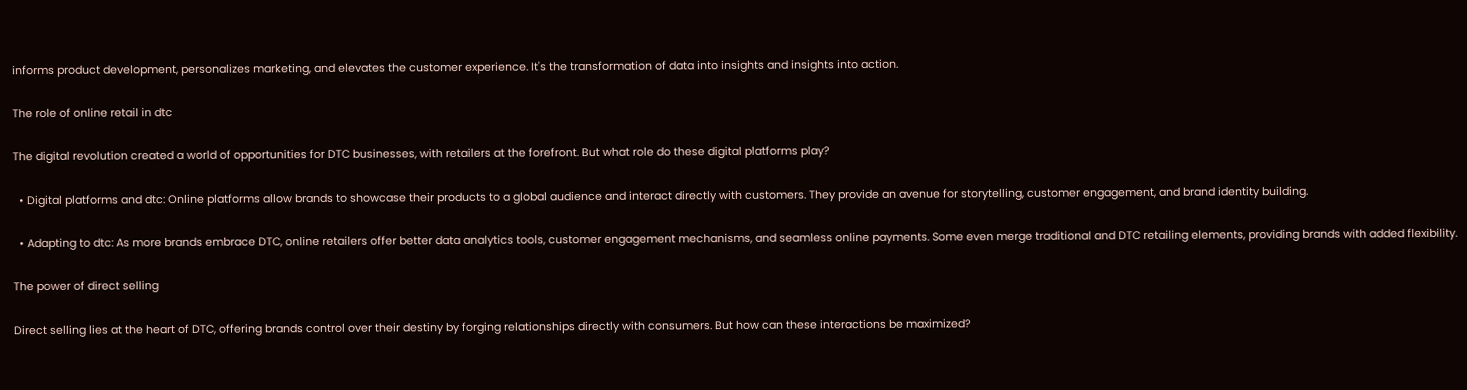informs product development, personalizes marketing, and elevates the customer experience. It's the transformation of data into insights and insights into action.

The role of online retail in dtc

The digital revolution created a world of opportunities for DTC businesses, with retailers at the forefront. But what role do these digital platforms play?

  • Digital platforms and dtc: Online platforms allow brands to showcase their products to a global audience and interact directly with customers. They provide an avenue for storytelling, customer engagement, and brand identity building.

  • Adapting to dtc: As more brands embrace DTC, online retailers offer better data analytics tools, customer engagement mechanisms, and seamless online payments. Some even merge traditional and DTC retailing elements, providing brands with added flexibility.

The power of direct selling

Direct selling lies at the heart of DTC, offering brands control over their destiny by forging relationships directly with consumers. But how can these interactions be maximized?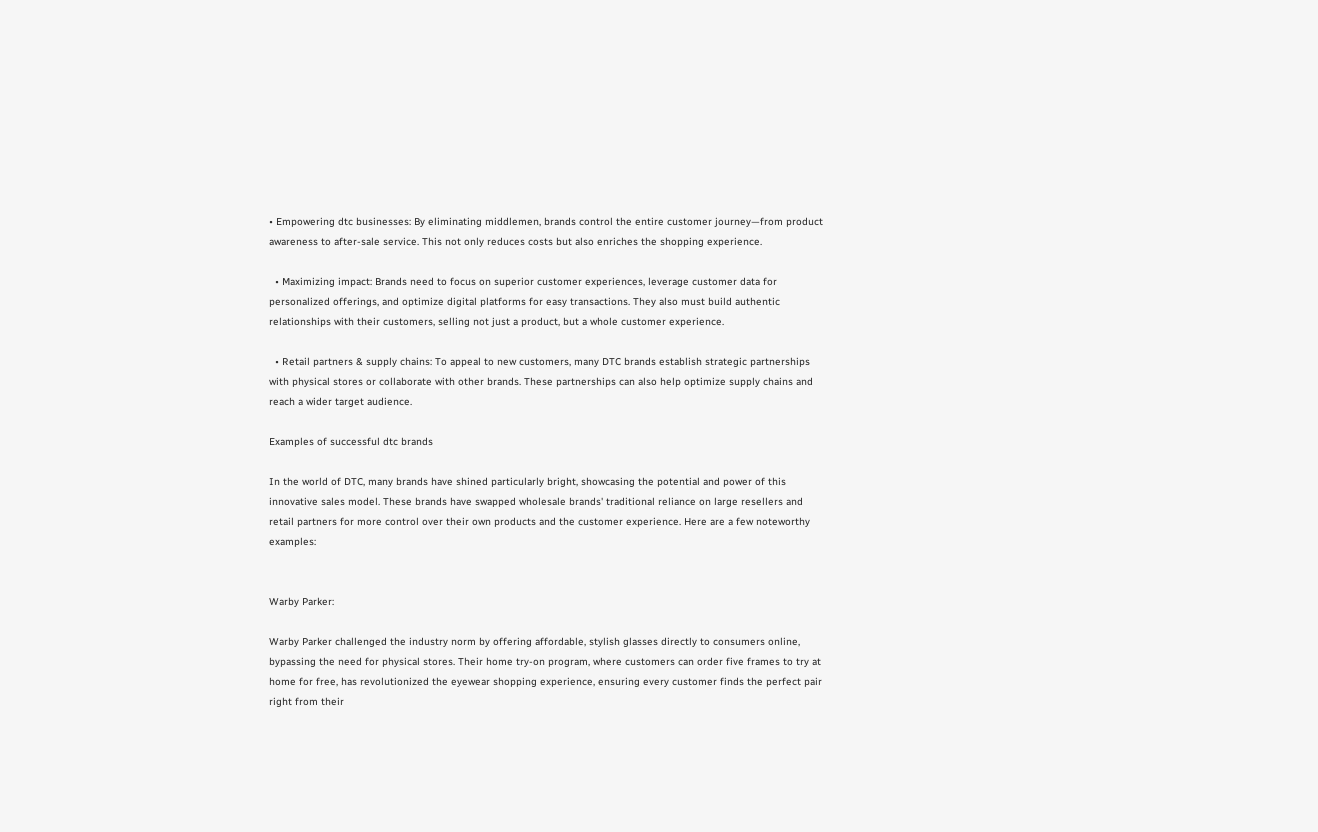• Empowering dtc businesses: By eliminating middlemen, brands control the entire customer journey—from product awareness to after-sale service. This not only reduces costs but also enriches the shopping experience.

  • Maximizing impact: Brands need to focus on superior customer experiences, leverage customer data for personalized offerings, and optimize digital platforms for easy transactions. They also must build authentic relationships with their customers, selling not just a product, but a whole customer experience.

  • Retail partners & supply chains: To appeal to new customers, many DTC brands establish strategic partnerships with physical stores or collaborate with other brands. These partnerships can also help optimize supply chains and reach a wider target audience.

Examples of successful dtc brands

In the world of DTC, many brands have shined particularly bright, showcasing the potential and power of this innovative sales model. These brands have swapped wholesale brands' traditional reliance on large resellers and retail partners for more control over their own products and the customer experience. Here are a few noteworthy examples:


Warby Parker:

Warby Parker challenged the industry norm by offering affordable, stylish glasses directly to consumers online, bypassing the need for physical stores. Their home try-on program, where customers can order five frames to try at home for free, has revolutionized the eyewear shopping experience, ensuring every customer finds the perfect pair right from their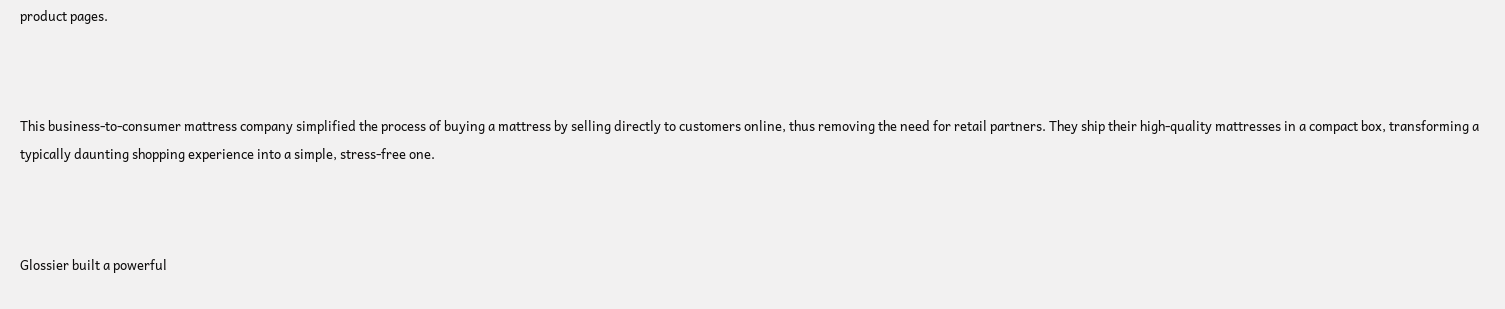product pages.



This business-to-consumer mattress company simplified the process of buying a mattress by selling directly to customers online, thus removing the need for retail partners. They ship their high-quality mattresses in a compact box, transforming a typically daunting shopping experience into a simple, stress-free one.



Glossier built a powerful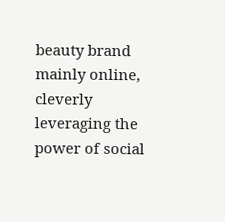beauty brand mainly online, cleverly leveraging the power of social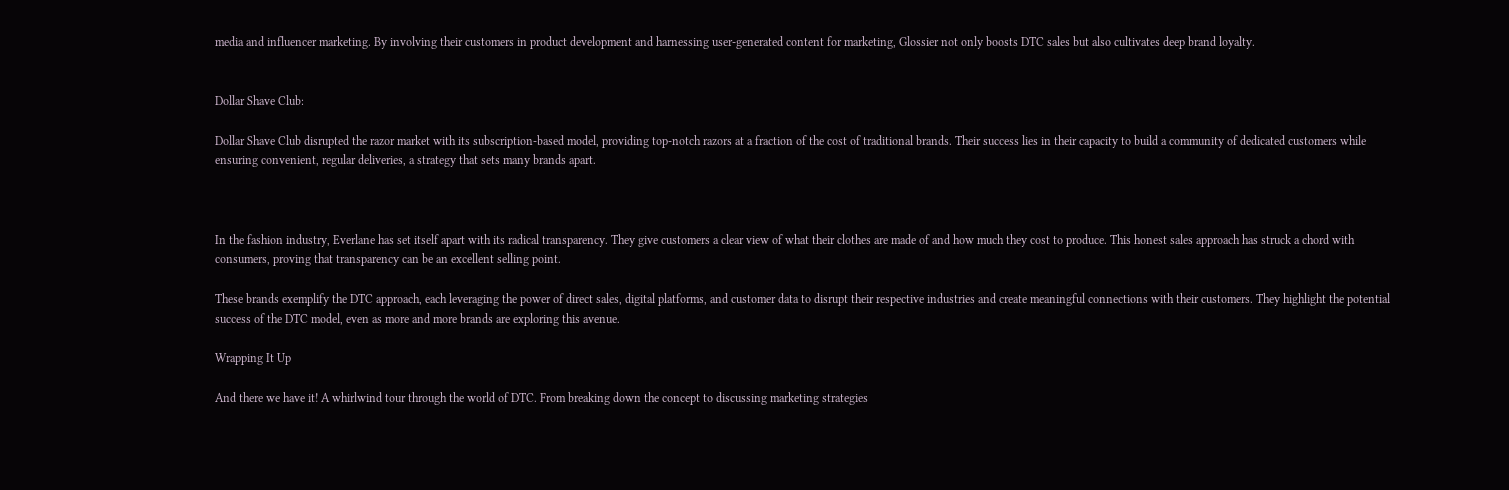media and influencer marketing. By involving their customers in product development and harnessing user-generated content for marketing, Glossier not only boosts DTC sales but also cultivates deep brand loyalty.


Dollar Shave Club:

Dollar Shave Club disrupted the razor market with its subscription-based model, providing top-notch razors at a fraction of the cost of traditional brands. Their success lies in their capacity to build a community of dedicated customers while ensuring convenient, regular deliveries, a strategy that sets many brands apart.



In the fashion industry, Everlane has set itself apart with its radical transparency. They give customers a clear view of what their clothes are made of and how much they cost to produce. This honest sales approach has struck a chord with consumers, proving that transparency can be an excellent selling point.

These brands exemplify the DTC approach, each leveraging the power of direct sales, digital platforms, and customer data to disrupt their respective industries and create meaningful connections with their customers. They highlight the potential success of the DTC model, even as more and more brands are exploring this avenue.

Wrapping It Up

And there we have it! A whirlwind tour through the world of DTC. From breaking down the concept to discussing marketing strategies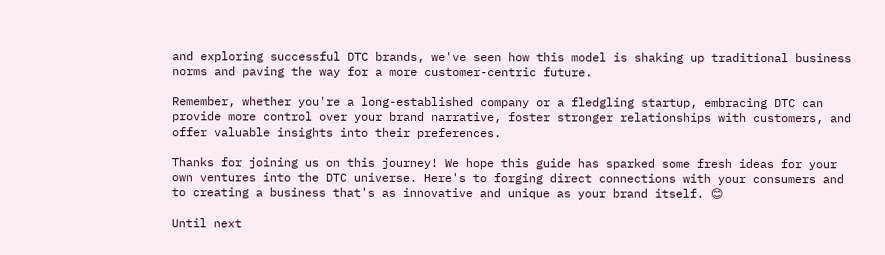and exploring successful DTC brands, we've seen how this model is shaking up traditional business norms and paving the way for a more customer-centric future.

Remember, whether you're a long-established company or a fledgling startup, embracing DTC can provide more control over your brand narrative, foster stronger relationships with customers, and offer valuable insights into their preferences.

Thanks for joining us on this journey! We hope this guide has sparked some fresh ideas for your own ventures into the DTC universe. Here's to forging direct connections with your consumers and to creating a business that's as innovative and unique as your brand itself. 😊

Until next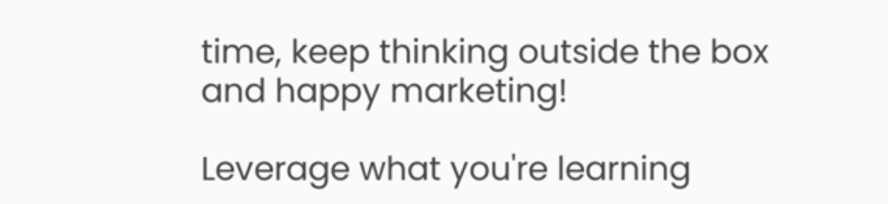time, keep thinking outside the box and happy marketing!

Leverage what you're learning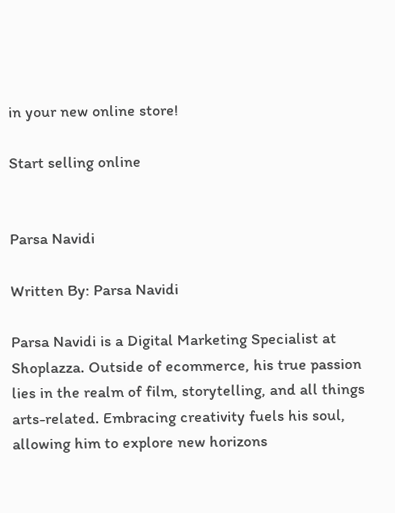in your new online store!

Start selling online


Parsa Navidi

Written By: Parsa Navidi

Parsa Navidi is a Digital Marketing Specialist at Shoplazza. Outside of ecommerce, his true passion lies in the realm of film, storytelling, and all things arts-related. Embracing creativity fuels his soul, allowing him to explore new horizons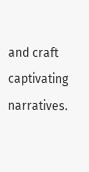and craft captivating narratives.